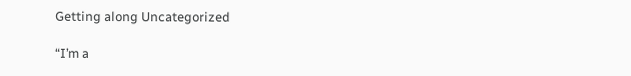Getting along Uncategorized

“I’m a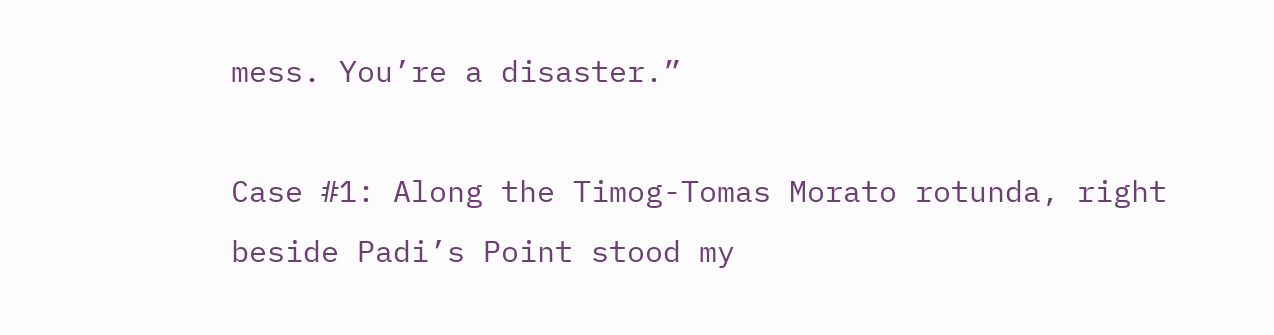mess. You’re a disaster.”

Case #1: Along the Timog-Tomas Morato rotunda, right beside Padi’s Point stood my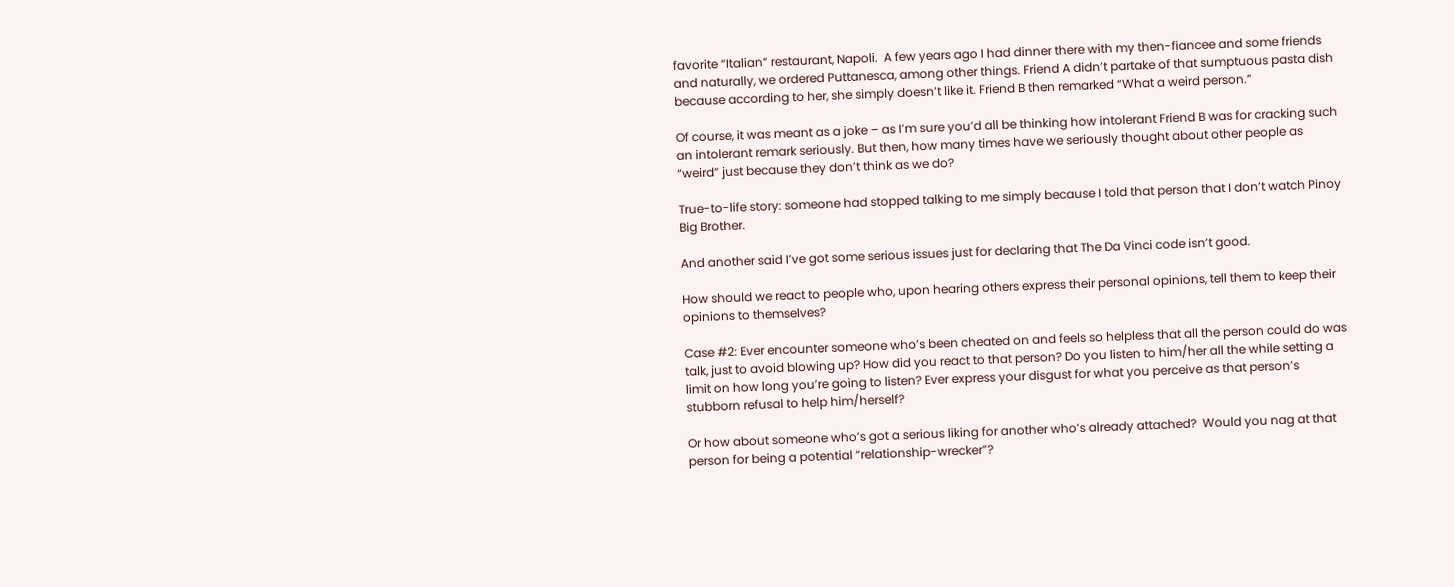favorite “Italian” restaurant, Napoli.  A few years ago I had dinner there with my then-fiancee and some friends and naturally, we ordered Puttanesca, among other things. Friend A didn’t partake of that sumptuous pasta dish because according to her, she simply doesn’t like it. Friend B then remarked “What a weird person.”

Of course, it was meant as a joke – as I’m sure you’d all be thinking how intolerant Friend B was for cracking such an intolerant remark seriously. But then, how many times have we seriously thought about other people as “weird” just because they don’t think as we do?

True-to-life story: someone had stopped talking to me simply because I told that person that I don’t watch Pinoy Big Brother.

And another said I’ve got some serious issues just for declaring that The Da Vinci code isn’t good.

How should we react to people who, upon hearing others express their personal opinions, tell them to keep their opinions to themselves?

Case #2: Ever encounter someone who’s been cheated on and feels so helpless that all the person could do was talk, just to avoid blowing up? How did you react to that person? Do you listen to him/her all the while setting a limit on how long you’re going to listen? Ever express your disgust for what you perceive as that person’s stubborn refusal to help him/herself?

Or how about someone who’s got a serious liking for another who’s already attached?  Would you nag at that person for being a potential “relationship-wrecker”?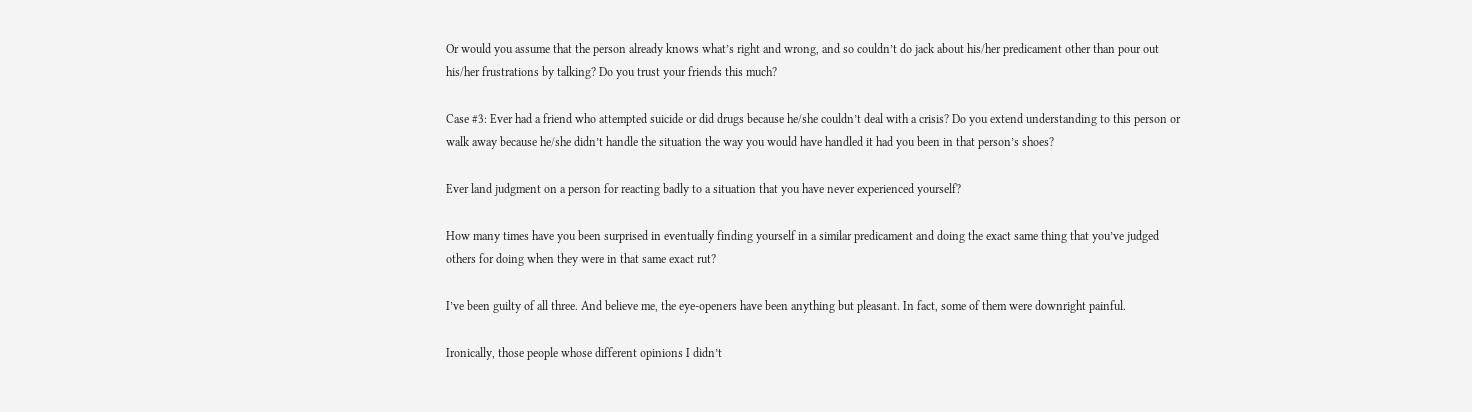Or would you assume that the person already knows what’s right and wrong, and so couldn’t do jack about his/her predicament other than pour out his/her frustrations by talking? Do you trust your friends this much?

Case #3: Ever had a friend who attempted suicide or did drugs because he/she couldn’t deal with a crisis? Do you extend understanding to this person or walk away because he/she didn’t handle the situation the way you would have handled it had you been in that person’s shoes?

Ever land judgment on a person for reacting badly to a situation that you have never experienced yourself?

How many times have you been surprised in eventually finding yourself in a similar predicament and doing the exact same thing that you’ve judged others for doing when they were in that same exact rut?

I’ve been guilty of all three. And believe me, the eye-openers have been anything but pleasant. In fact, some of them were downright painful.

Ironically, those people whose different opinions I didn’t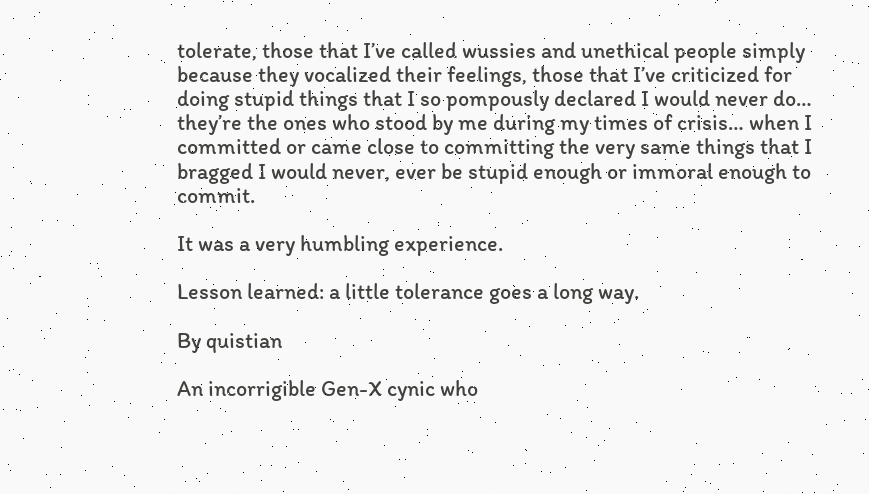tolerate, those that I’ve called wussies and unethical people simply because they vocalized their feelings, those that I’ve criticized for doing stupid things that I so pompously declared I would never do… they’re the ones who stood by me during my times of crisis… when I committed or came close to committing the very same things that I bragged I would never, ever be stupid enough or immoral enough to commit.

It was a very humbling experience.

Lesson learned: a little tolerance goes a long way.

By quistian

An incorrigible Gen-X cynic who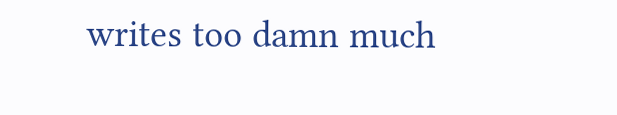writes too damn much